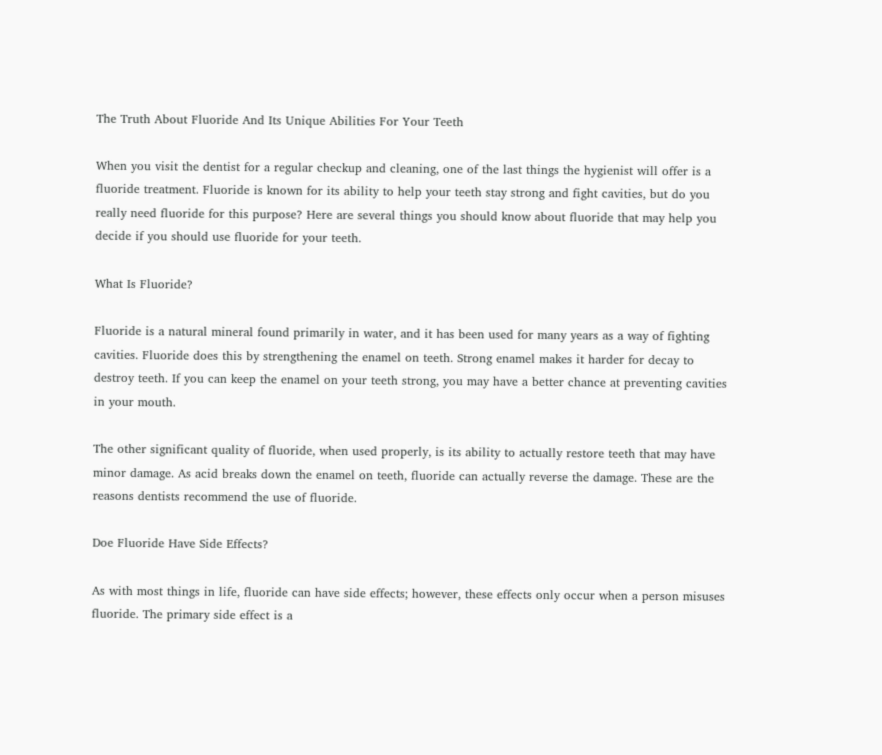The Truth About Fluoride And Its Unique Abilities For Your Teeth

When you visit the dentist for a regular checkup and cleaning, one of the last things the hygienist will offer is a fluoride treatment. Fluoride is known for its ability to help your teeth stay strong and fight cavities, but do you really need fluoride for this purpose? Here are several things you should know about fluoride that may help you decide if you should use fluoride for your teeth.

What Is Fluoride?

Fluoride is a natural mineral found primarily in water, and it has been used for many years as a way of fighting cavities. Fluoride does this by strengthening the enamel on teeth. Strong enamel makes it harder for decay to destroy teeth. If you can keep the enamel on your teeth strong, you may have a better chance at preventing cavities in your mouth.

The other significant quality of fluoride, when used properly, is its ability to actually restore teeth that may have minor damage. As acid breaks down the enamel on teeth, fluoride can actually reverse the damage. These are the reasons dentists recommend the use of fluoride.

Doe Fluoride Have Side Effects?

As with most things in life, fluoride can have side effects; however, these effects only occur when a person misuses fluoride. The primary side effect is a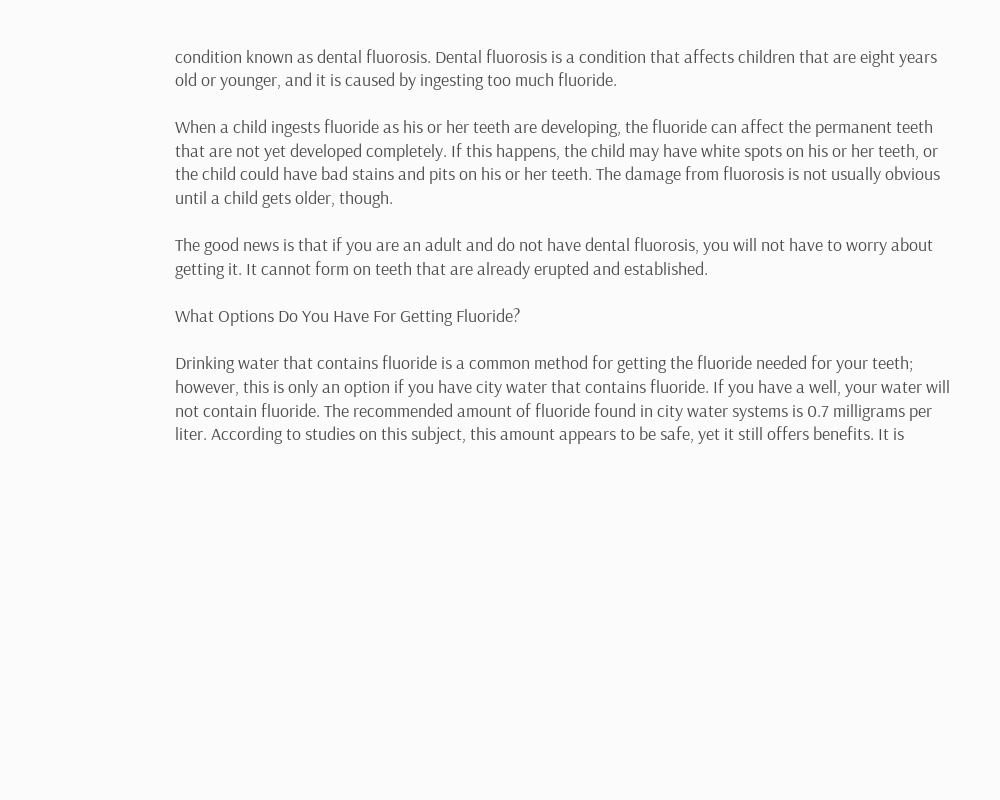condition known as dental fluorosis. Dental fluorosis is a condition that affects children that are eight years old or younger, and it is caused by ingesting too much fluoride.

When a child ingests fluoride as his or her teeth are developing, the fluoride can affect the permanent teeth that are not yet developed completely. If this happens, the child may have white spots on his or her teeth, or the child could have bad stains and pits on his or her teeth. The damage from fluorosis is not usually obvious until a child gets older, though.

The good news is that if you are an adult and do not have dental fluorosis, you will not have to worry about getting it. It cannot form on teeth that are already erupted and established.

What Options Do You Have For Getting Fluoride?

Drinking water that contains fluoride is a common method for getting the fluoride needed for your teeth; however, this is only an option if you have city water that contains fluoride. If you have a well, your water will not contain fluoride. The recommended amount of fluoride found in city water systems is 0.7 milligrams per liter. According to studies on this subject, this amount appears to be safe, yet it still offers benefits. It is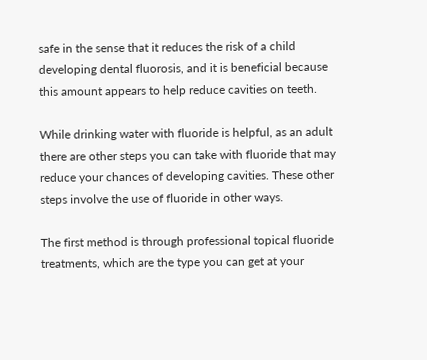safe in the sense that it reduces the risk of a child developing dental fluorosis, and it is beneficial because this amount appears to help reduce cavities on teeth.

While drinking water with fluoride is helpful, as an adult there are other steps you can take with fluoride that may reduce your chances of developing cavities. These other steps involve the use of fluoride in other ways.

The first method is through professional topical fluoride treatments, which are the type you can get at your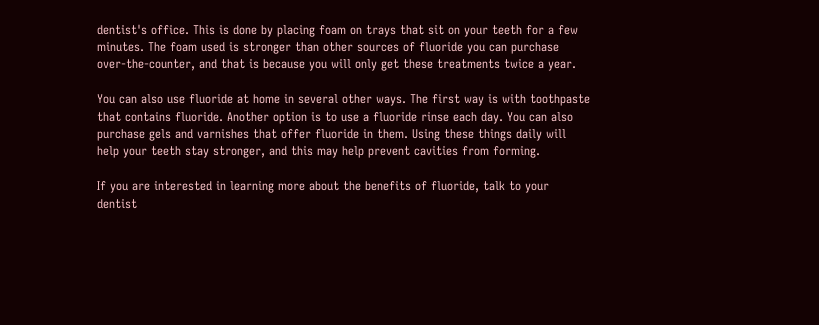dentist's office. This is done by placing foam on trays that sit on your teeth for a few minutes. The foam used is stronger than other sources of fluoride you can purchase over-the-counter, and that is because you will only get these treatments twice a year.

You can also use fluoride at home in several other ways. The first way is with toothpaste that contains fluoride. Another option is to use a fluoride rinse each day. You can also purchase gels and varnishes that offer fluoride in them. Using these things daily will help your teeth stay stronger, and this may help prevent cavities from forming.

If you are interested in learning more about the benefits of fluoride, talk to your dentist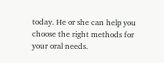today. He or she can help you choose the right methods for your oral needs.